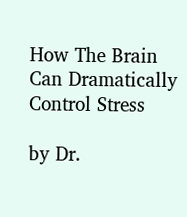How The Brain Can Dramatically Control Stress

by Dr.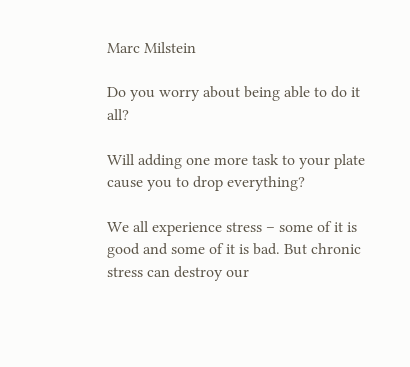Marc Milstein

Do you worry about being able to do it all?

Will adding one more task to your plate cause you to drop everything?

We all experience stress – some of it is good and some of it is bad. But chronic stress can destroy our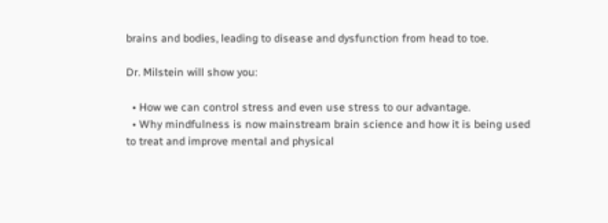brains and bodies, leading to disease and dysfunction from head to toe.

Dr. Milstein will show you:

  • How we can control stress and even use stress to our advantage.
  • Why mindfulness is now mainstream brain science and how it is being used to treat and improve mental and physical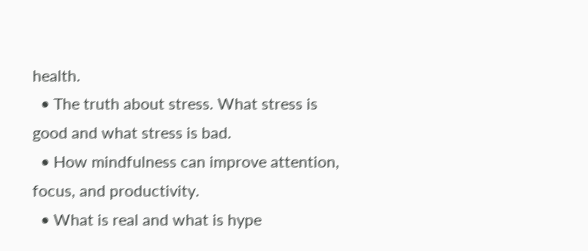health.
  • The truth about stress. What stress is good and what stress is bad.
  • How mindfulness can improve attention, focus, and productivity.
  • What is real and what is hype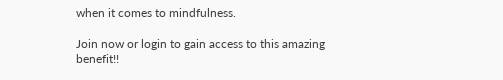when it comes to mindfulness.

Join now or login to gain access to this amazing benefit!!